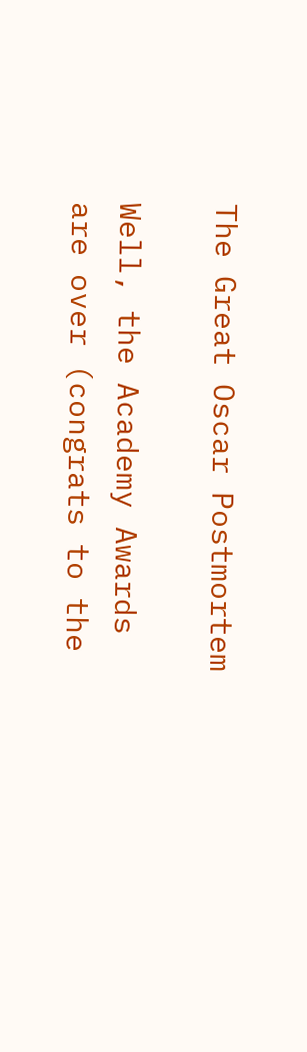The Great Oscar Postmortem

Well, the Academy Awards are over (congrats to the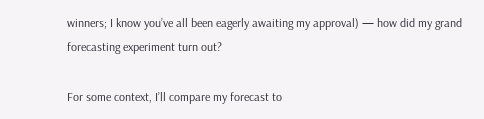winners; I know you’ve all been eagerly awaiting my approval) — how did my grand forecasting experiment turn out?

For some context, I’ll compare my forecast to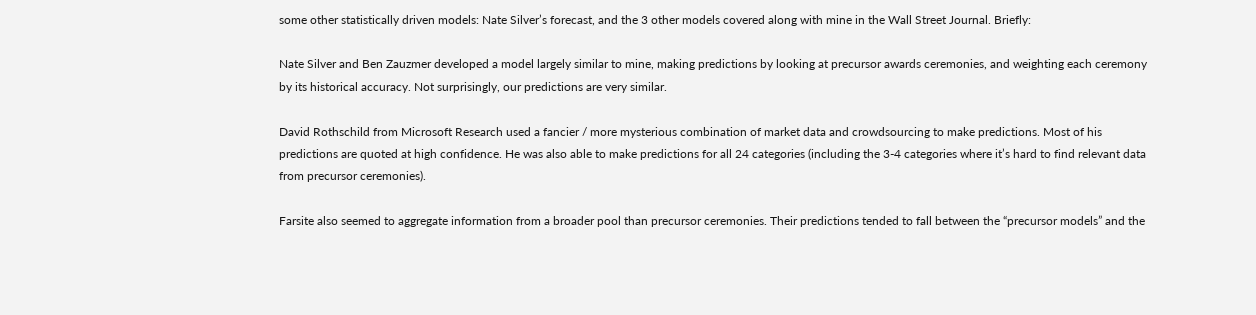some other statistically driven models: Nate Silver’s forecast, and the 3 other models covered along with mine in the Wall Street Journal. Briefly:

Nate Silver and Ben Zauzmer developed a model largely similar to mine, making predictions by looking at precursor awards ceremonies, and weighting each ceremony by its historical accuracy. Not surprisingly, our predictions are very similar.

David Rothschild from Microsoft Research used a fancier / more mysterious combination of market data and crowdsourcing to make predictions. Most of his predictions are quoted at high confidence. He was also able to make predictions for all 24 categories (including the 3-4 categories where it’s hard to find relevant data from precursor ceremonies).

Farsite also seemed to aggregate information from a broader pool than precursor ceremonies. Their predictions tended to fall between the “precursor models” and the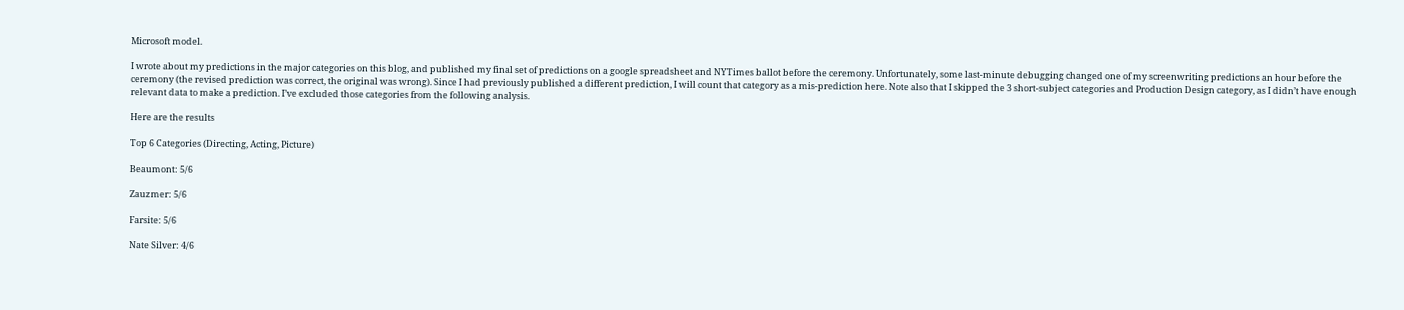Microsoft model.

I wrote about my predictions in the major categories on this blog, and published my final set of predictions on a google spreadsheet and NYTimes ballot before the ceremony. Unfortunately, some last-minute debugging changed one of my screenwriting predictions an hour before the ceremony (the revised prediction was correct, the original was wrong). Since I had previously published a different prediction, I will count that category as a mis-prediction here. Note also that I skipped the 3 short-subject categories and Production Design category, as I didn’t have enough relevant data to make a prediction. I’ve excluded those categories from the following analysis.

Here are the results

Top 6 Categories (Directing, Acting, Picture)

Beaumont: 5/6

Zauzmer: 5/6

Farsite: 5/6

Nate Silver: 4/6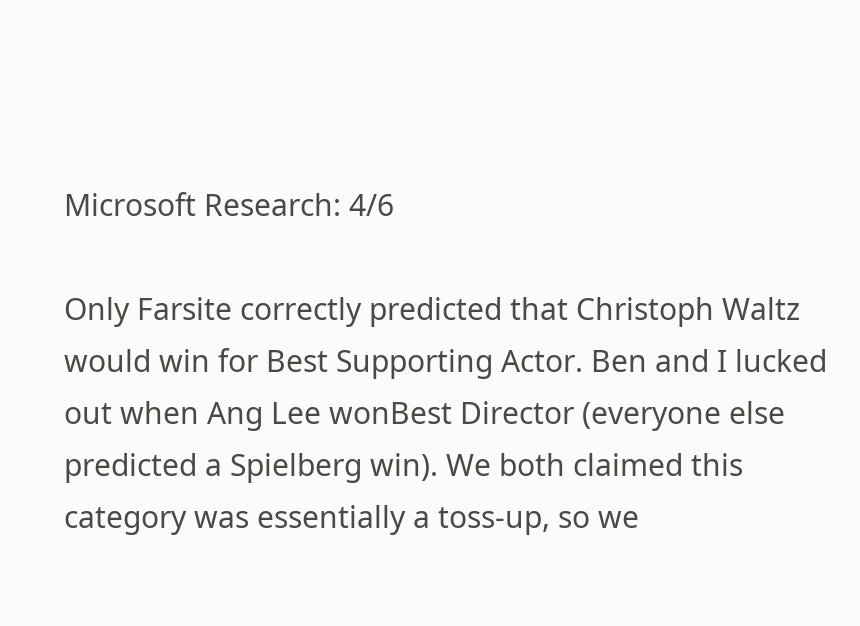Microsoft Research: 4/6

Only Farsite correctly predicted that Christoph Waltz would win for Best Supporting Actor. Ben and I lucked out when Ang Lee wonBest Director (everyone else predicted a Spielberg win). We both claimed this category was essentially a toss-up, so we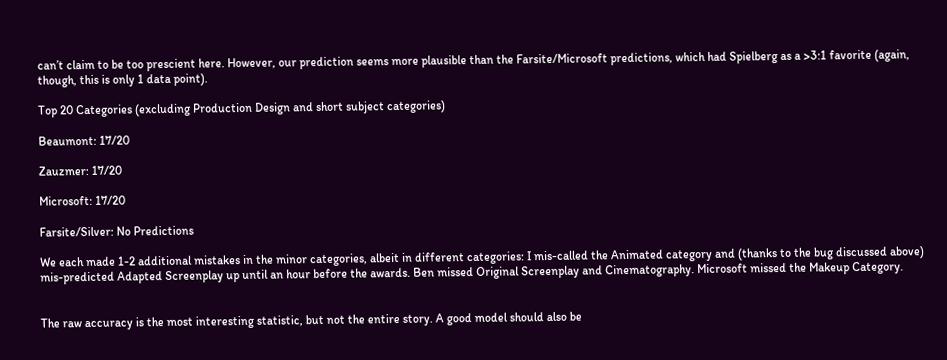can’t claim to be too prescient here. However, our prediction seems more plausible than the Farsite/Microsoft predictions, which had Spielberg as a >3:1 favorite (again, though, this is only 1 data point).

Top 20 Categories (excluding Production Design and short subject categories)

Beaumont: 17/20

Zauzmer: 17/20

Microsoft: 17/20

Farsite/Silver: No Predictions

We each made 1-2 additional mistakes in the minor categories, albeit in different categories: I mis-called the Animated category and (thanks to the bug discussed above) mis-predicted Adapted Screenplay up until an hour before the awards. Ben missed Original Screenplay and Cinematography. Microsoft missed the Makeup Category.


The raw accuracy is the most interesting statistic, but not the entire story. A good model should also be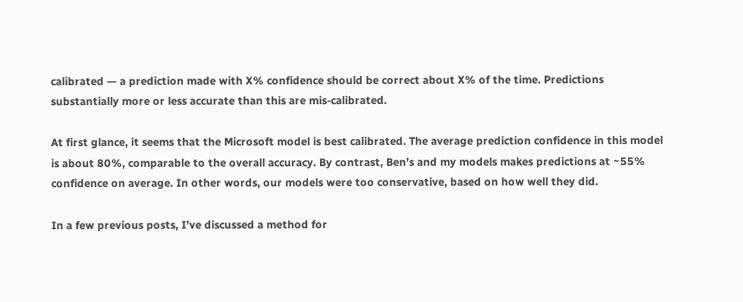calibrated — a prediction made with X% confidence should be correct about X% of the time. Predictions substantially more or less accurate than this are mis-calibrated.

At first glance, it seems that the Microsoft model is best calibrated. The average prediction confidence in this model is about 80%, comparable to the overall accuracy. By contrast, Ben’s and my models makes predictions at ~55% confidence on average. In other words, our models were too conservative, based on how well they did.

In a few previous posts, I’ve discussed a method for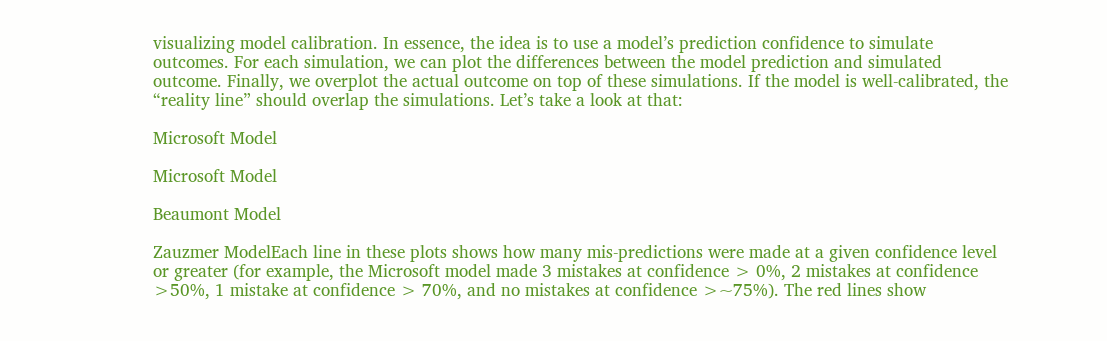visualizing model calibration. In essence, the idea is to use a model’s prediction confidence to simulate outcomes. For each simulation, we can plot the differences between the model prediction and simulated outcome. Finally, we overplot the actual outcome on top of these simulations. If the model is well-calibrated, the “reality line” should overlap the simulations. Let’s take a look at that:

Microsoft Model

Microsoft Model

Beaumont Model

Zauzmer ModelEach line in these plots shows how many mis-predictions were made at a given confidence level or greater (for example, the Microsoft model made 3 mistakes at confidence > 0%, 2 mistakes at confidence >50%, 1 mistake at confidence > 70%, and no mistakes at confidence >~75%). The red lines show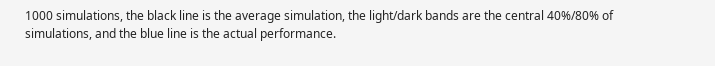1000 simulations, the black line is the average simulation, the light/dark bands are the central 40%/80% of simulations, and the blue line is the actual performance.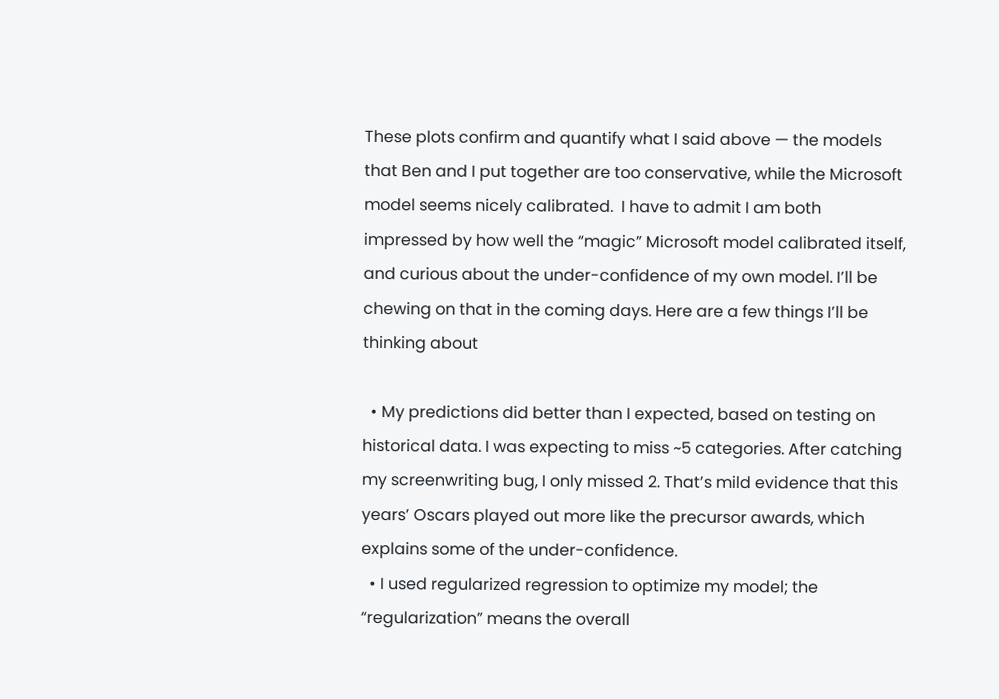These plots confirm and quantify what I said above — the models that Ben and I put together are too conservative, while the Microsoft model seems nicely calibrated.  I have to admit I am both impressed by how well the “magic” Microsoft model calibrated itself, and curious about the under-confidence of my own model. I’ll be chewing on that in the coming days. Here are a few things I’ll be thinking about

  • My predictions did better than I expected, based on testing on historical data. I was expecting to miss ~5 categories. After catching my screenwriting bug, I only missed 2. That’s mild evidence that this years’ Oscars played out more like the precursor awards, which explains some of the under-confidence.
  • I used regularized regression to optimize my model; the “regularization” means the overall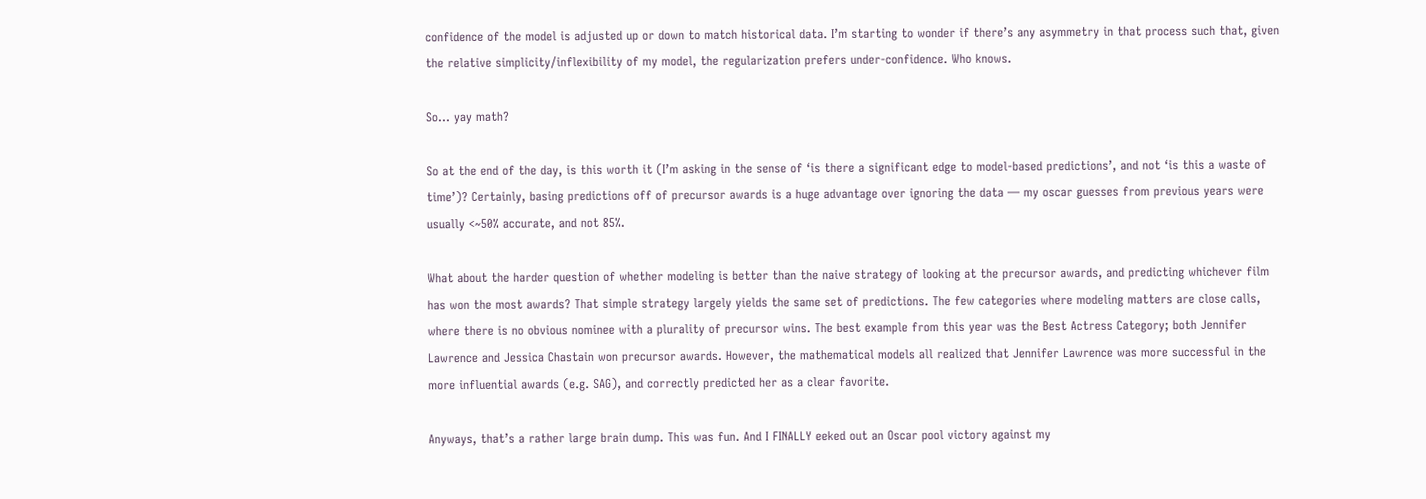confidence of the model is adjusted up or down to match historical data. I’m starting to wonder if there’s any asymmetry in that process such that, given the relative simplicity/inflexibility of my model, the regularization prefers under-confidence. Who knows.

So… yay math?

So at the end of the day, is this worth it (I’m asking in the sense of ‘is there a significant edge to model-based predictions’, and not ‘is this a waste of time’)? Certainly, basing predictions off of precursor awards is a huge advantage over ignoring the data — my oscar guesses from previous years were usually <~50% accurate, and not 85%.

What about the harder question of whether modeling is better than the naive strategy of looking at the precursor awards, and predicting whichever film has won the most awards? That simple strategy largely yields the same set of predictions. The few categories where modeling matters are close calls, where there is no obvious nominee with a plurality of precursor wins. The best example from this year was the Best Actress Category; both Jennifer Lawrence and Jessica Chastain won precursor awards. However, the mathematical models all realized that Jennifer Lawrence was more successful in the more influential awards (e.g. SAG), and correctly predicted her as a clear favorite.

Anyways, that’s a rather large brain dump. This was fun. And I FINALLY eeked out an Oscar pool victory against my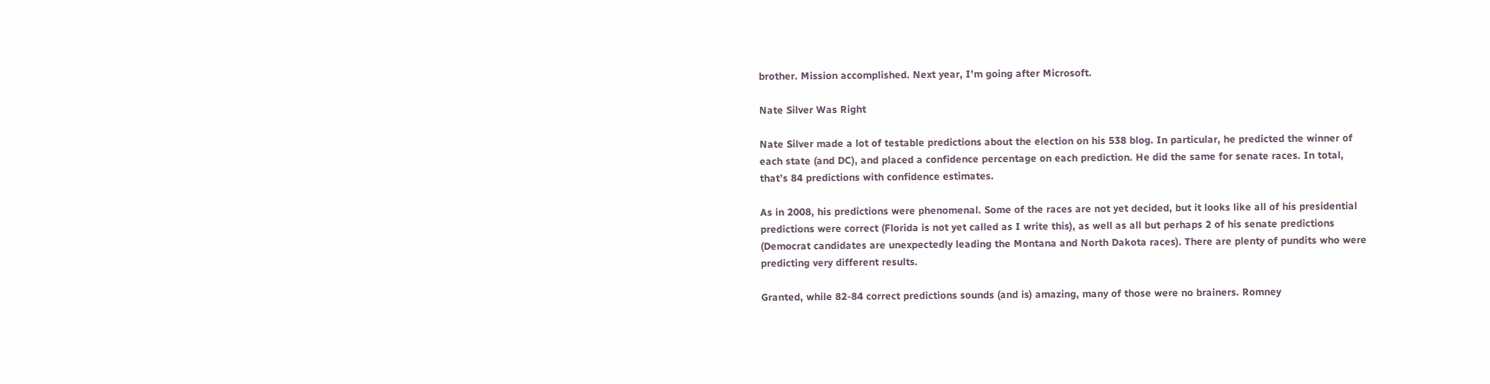brother. Mission accomplished. Next year, I’m going after Microsoft.

Nate Silver Was Right

Nate Silver made a lot of testable predictions about the election on his 538 blog. In particular, he predicted the winner of each state (and DC), and placed a confidence percentage on each prediction. He did the same for senate races. In total, that’s 84 predictions with confidence estimates.

As in 2008, his predictions were phenomenal. Some of the races are not yet decided, but it looks like all of his presidential predictions were correct (Florida is not yet called as I write this), as well as all but perhaps 2 of his senate predictions (Democrat candidates are unexpectedly leading the Montana and North Dakota races). There are plenty of pundits who were predicting very different results.

Granted, while 82-84 correct predictions sounds (and is) amazing, many of those were no brainers. Romney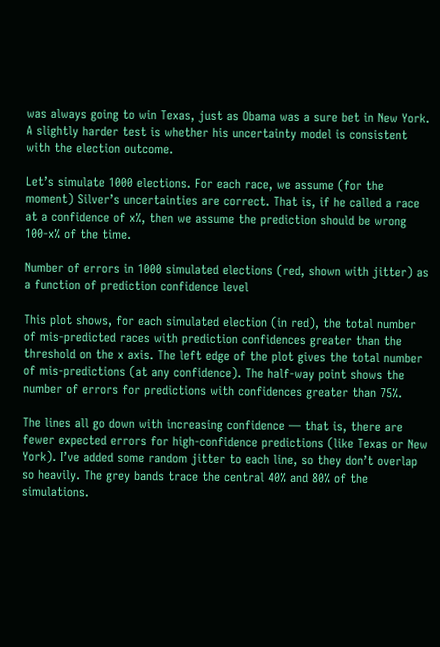was always going to win Texas, just as Obama was a sure bet in New York. A slightly harder test is whether his uncertainty model is consistent with the election outcome.

Let’s simulate 1000 elections. For each race, we assume (for the moment) Silver’s uncertainties are correct. That is, if he called a race at a confidence of x%, then we assume the prediction should be wrong 100-x% of the time.

Number of errors in 1000 simulated elections (red, shown with jitter) as a function of prediction confidence level

This plot shows, for each simulated election (in red), the total number of mis-predicted races with prediction confidences greater than the threshold on the x axis. The left edge of the plot gives the total number of mis-predictions (at any confidence). The half-way point shows the number of errors for predictions with confidences greater than 75%.

The lines all go down with increasing confidence — that is, there are fewer expected errors for high-confidence predictions (like Texas or New York). I’ve added some random jitter to each line, so they don’t overlap so heavily. The grey bands trace the central 40% and 80% of the simulations.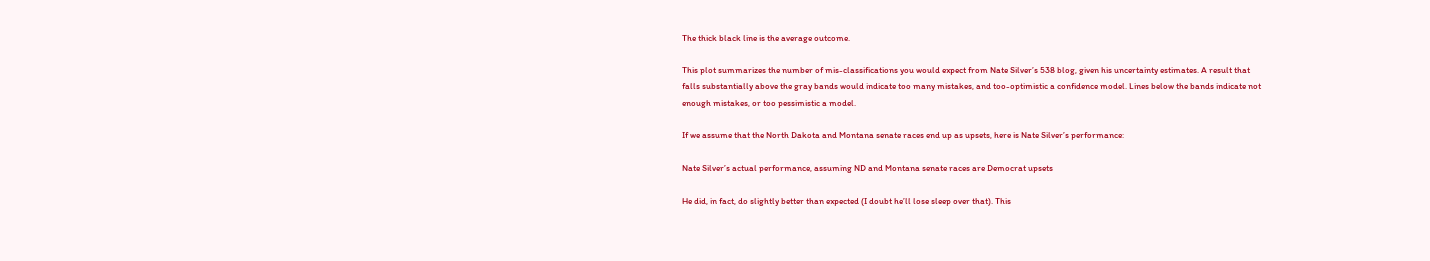The thick black line is the average outcome.

This plot summarizes the number of mis-classifications you would expect from Nate Silver’s 538 blog, given his uncertainty estimates. A result that falls substantially above the gray bands would indicate too many mistakes, and too-optimistic a confidence model. Lines below the bands indicate not enough mistakes, or too pessimistic a model.

If we assume that the North Dakota and Montana senate races end up as upsets, here is Nate Silver’s performance:

Nate Silver’s actual performance, assuming ND and Montana senate races are Democrat upsets

He did, in fact, do slightly better than expected (I doubt he’ll lose sleep over that). This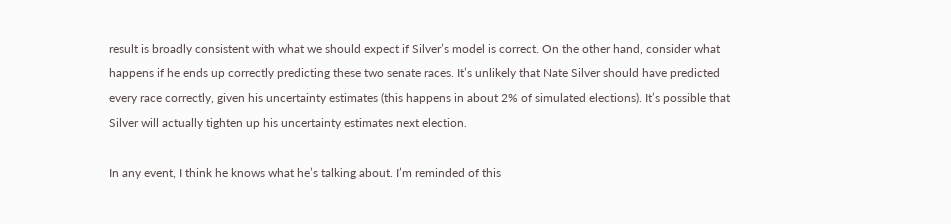result is broadly consistent with what we should expect if Silver’s model is correct. On the other hand, consider what happens if he ends up correctly predicting these two senate races. It’s unlikely that Nate Silver should have predicted every race correctly, given his uncertainty estimates (this happens in about 2% of simulated elections). It’s possible that Silver will actually tighten up his uncertainty estimates next election.

In any event, I think he knows what he’s talking about. I’m reminded of this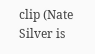clip (Nate Silver is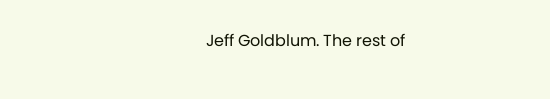Jeff Goldblum. The rest of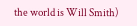the world is Will Smith)